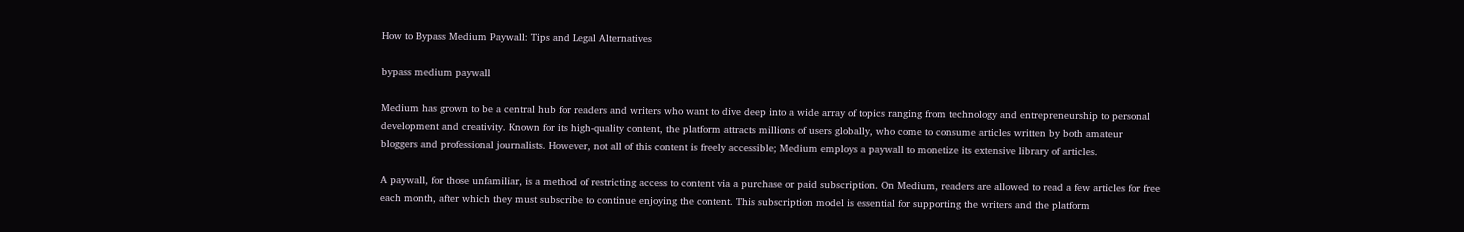How to Bypass Medium Paywall: Tips and Legal Alternatives

bypass medium paywall

Medium has grown to be a central hub for readers and writers who want to dive deep into a wide array of topics ranging from technology and entrepreneurship to personal development and creativity. Known for its high-quality content, the platform attracts millions of users globally, who come to consume articles written by both amateur bloggers and professional journalists. However, not all of this content is freely accessible; Medium employs a paywall to monetize its extensive library of articles.

A paywall, for those unfamiliar, is a method of restricting access to content via a purchase or paid subscription. On Medium, readers are allowed to read a few articles for free each month, after which they must subscribe to continue enjoying the content. This subscription model is essential for supporting the writers and the platform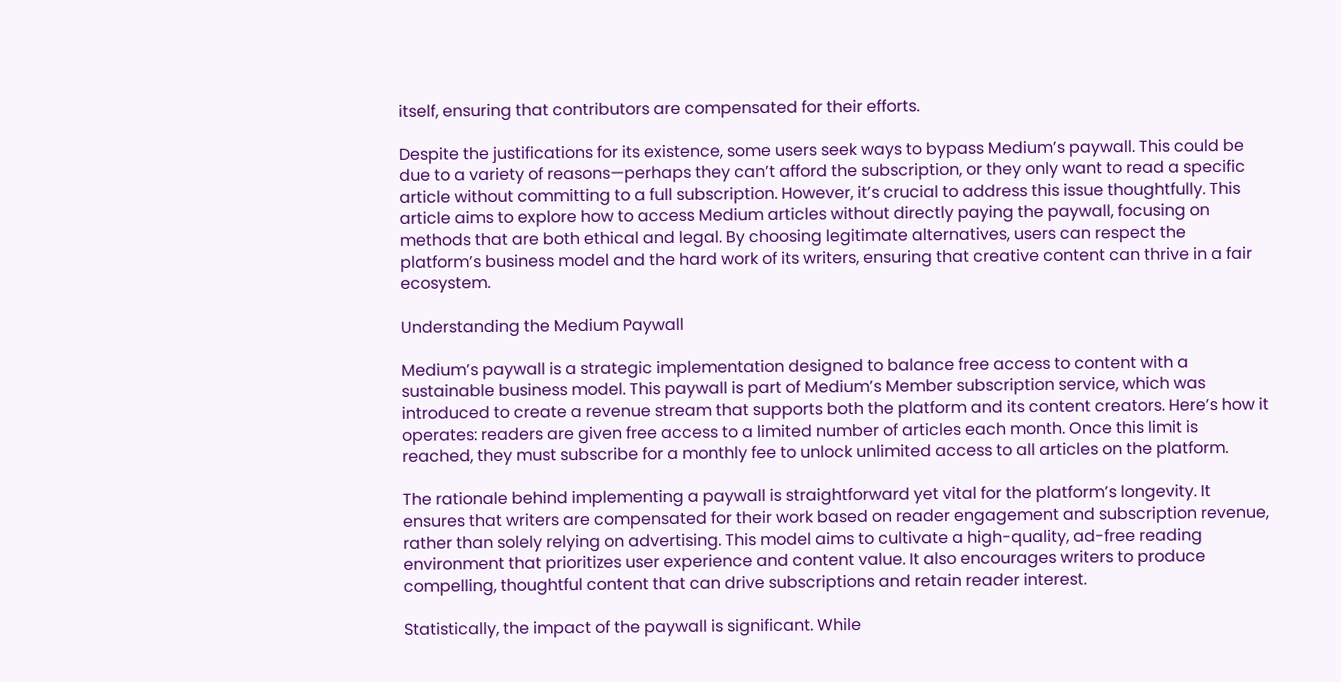itself, ensuring that contributors are compensated for their efforts.

Despite the justifications for its existence, some users seek ways to bypass Medium’s paywall. This could be due to a variety of reasons—perhaps they can’t afford the subscription, or they only want to read a specific article without committing to a full subscription. However, it’s crucial to address this issue thoughtfully. This article aims to explore how to access Medium articles without directly paying the paywall, focusing on methods that are both ethical and legal. By choosing legitimate alternatives, users can respect the platform’s business model and the hard work of its writers, ensuring that creative content can thrive in a fair ecosystem.

Understanding the Medium Paywall

Medium’s paywall is a strategic implementation designed to balance free access to content with a sustainable business model. This paywall is part of Medium’s Member subscription service, which was introduced to create a revenue stream that supports both the platform and its content creators. Here’s how it operates: readers are given free access to a limited number of articles each month. Once this limit is reached, they must subscribe for a monthly fee to unlock unlimited access to all articles on the platform.

The rationale behind implementing a paywall is straightforward yet vital for the platform’s longevity. It ensures that writers are compensated for their work based on reader engagement and subscription revenue, rather than solely relying on advertising. This model aims to cultivate a high-quality, ad-free reading environment that prioritizes user experience and content value. It also encourages writers to produce compelling, thoughtful content that can drive subscriptions and retain reader interest.

Statistically, the impact of the paywall is significant. While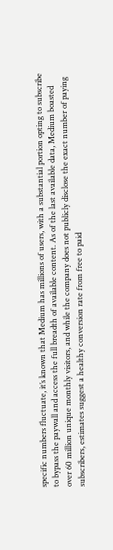specific numbers fluctuate, it’s known that Medium has millions of users, with a substantial portion opting to subscribe to bypass the paywall and access the full breadth of available content. As of the last available data, Medium boasted over 60 million unique monthly visitors, and while the company does not publicly disclose the exact number of paying subscribers, estimates suggest a healthy conversion rate from free to paid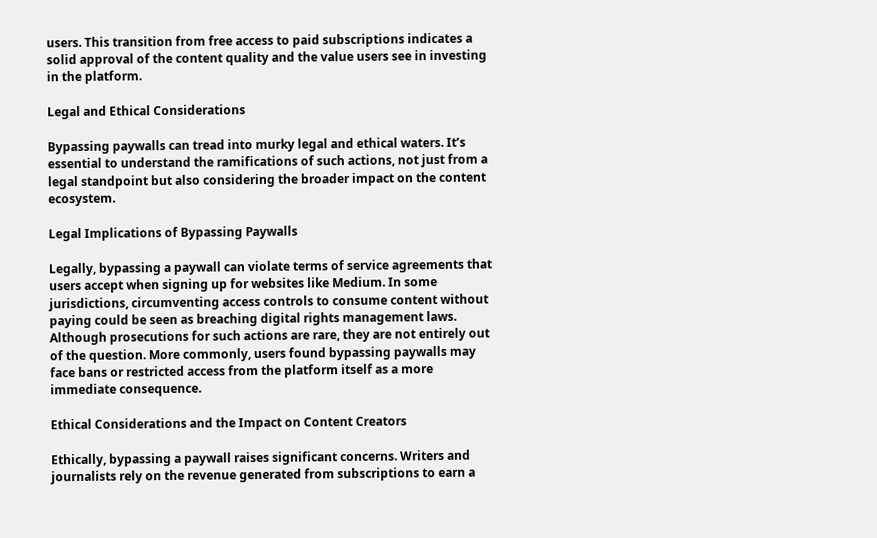users. This transition from free access to paid subscriptions indicates a solid approval of the content quality and the value users see in investing in the platform.

Legal and Ethical Considerations

Bypassing paywalls can tread into murky legal and ethical waters. It’s essential to understand the ramifications of such actions, not just from a legal standpoint but also considering the broader impact on the content ecosystem.

Legal Implications of Bypassing Paywalls

Legally, bypassing a paywall can violate terms of service agreements that users accept when signing up for websites like Medium. In some jurisdictions, circumventing access controls to consume content without paying could be seen as breaching digital rights management laws. Although prosecutions for such actions are rare, they are not entirely out of the question. More commonly, users found bypassing paywalls may face bans or restricted access from the platform itself as a more immediate consequence.

Ethical Considerations and the Impact on Content Creators

Ethically, bypassing a paywall raises significant concerns. Writers and journalists rely on the revenue generated from subscriptions to earn a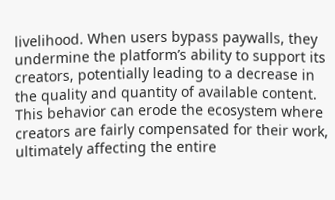livelihood. When users bypass paywalls, they undermine the platform’s ability to support its creators, potentially leading to a decrease in the quality and quantity of available content. This behavior can erode the ecosystem where creators are fairly compensated for their work, ultimately affecting the entire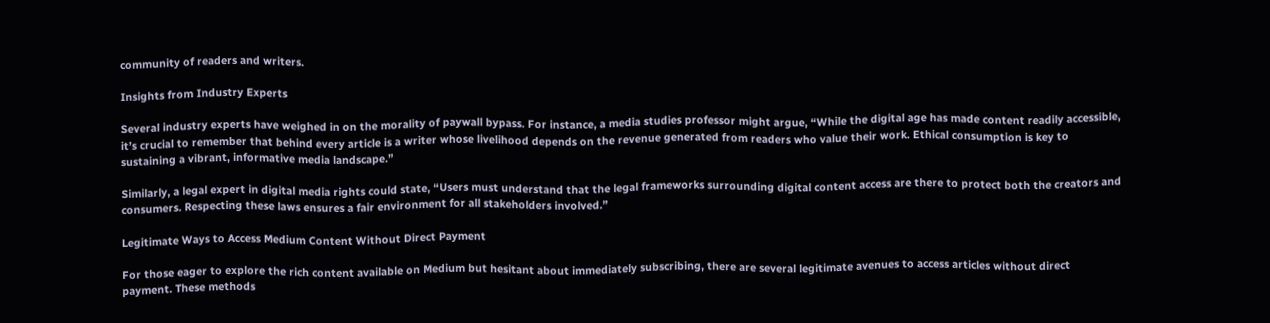community of readers and writers.

Insights from Industry Experts

Several industry experts have weighed in on the morality of paywall bypass. For instance, a media studies professor might argue, “While the digital age has made content readily accessible, it’s crucial to remember that behind every article is a writer whose livelihood depends on the revenue generated from readers who value their work. Ethical consumption is key to sustaining a vibrant, informative media landscape.”

Similarly, a legal expert in digital media rights could state, “Users must understand that the legal frameworks surrounding digital content access are there to protect both the creators and consumers. Respecting these laws ensures a fair environment for all stakeholders involved.”

Legitimate Ways to Access Medium Content Without Direct Payment

For those eager to explore the rich content available on Medium but hesitant about immediately subscribing, there are several legitimate avenues to access articles without direct payment. These methods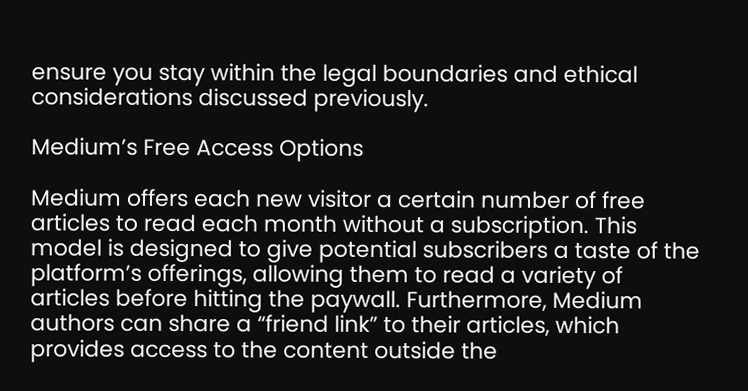ensure you stay within the legal boundaries and ethical considerations discussed previously.

Medium’s Free Access Options

Medium offers each new visitor a certain number of free articles to read each month without a subscription. This model is designed to give potential subscribers a taste of the platform’s offerings, allowing them to read a variety of articles before hitting the paywall. Furthermore, Medium authors can share a “friend link” to their articles, which provides access to the content outside the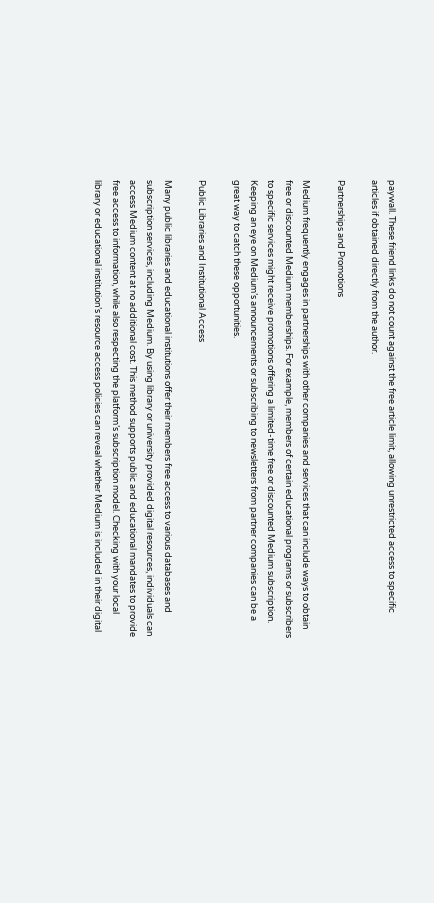paywall. These friend links do not count against the free article limit, allowing unrestricted access to specific articles if obtained directly from the author.

Partnerships and Promotions

Medium frequently engages in partnerships with other companies and services that can include ways to obtain free or discounted Medium memberships. For example, members of certain educational programs or subscribers to specific services might receive promotions offering a limited-time free or discounted Medium subscription. Keeping an eye on Medium’s announcements or subscribing to newsletters from partner companies can be a great way to catch these opportunities.

Public Libraries and Institutional Access

Many public libraries and educational institutions offer their members free access to various databases and subscription services, including Medium. By using library or university provided digital resources, individuals can access Medium content at no additional cost. This method supports public and educational mandates to provide free access to information, while also respecting the platform’s subscription model. Checking with your local library or educational institution’s resource access policies can reveal whether Medium is included in their digital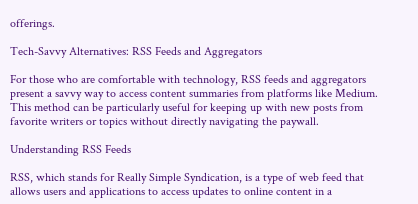offerings.

Tech-Savvy Alternatives: RSS Feeds and Aggregators

For those who are comfortable with technology, RSS feeds and aggregators present a savvy way to access content summaries from platforms like Medium. This method can be particularly useful for keeping up with new posts from favorite writers or topics without directly navigating the paywall.

Understanding RSS Feeds

RSS, which stands for Really Simple Syndication, is a type of web feed that allows users and applications to access updates to online content in a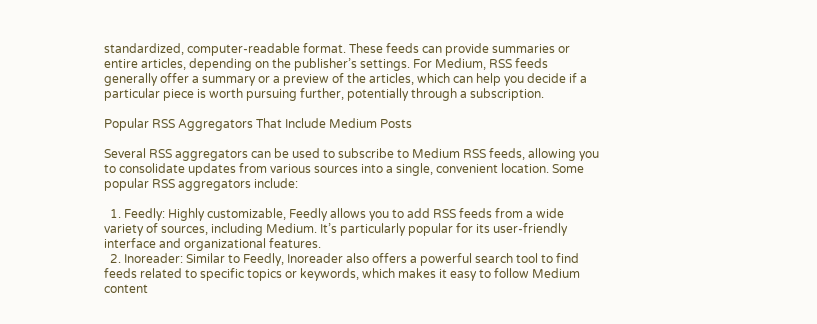standardized, computer-readable format. These feeds can provide summaries or entire articles, depending on the publisher’s settings. For Medium, RSS feeds generally offer a summary or a preview of the articles, which can help you decide if a particular piece is worth pursuing further, potentially through a subscription.

Popular RSS Aggregators That Include Medium Posts

Several RSS aggregators can be used to subscribe to Medium RSS feeds, allowing you to consolidate updates from various sources into a single, convenient location. Some popular RSS aggregators include:

  1. Feedly: Highly customizable, Feedly allows you to add RSS feeds from a wide variety of sources, including Medium. It’s particularly popular for its user-friendly interface and organizational features.
  2. Inoreader: Similar to Feedly, Inoreader also offers a powerful search tool to find feeds related to specific topics or keywords, which makes it easy to follow Medium content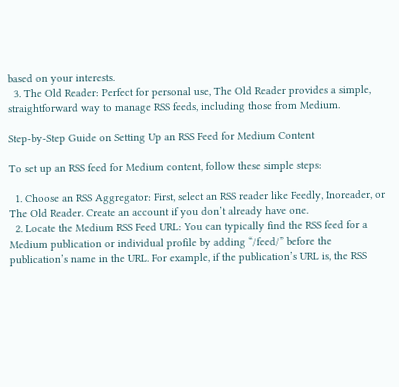based on your interests.
  3. The Old Reader: Perfect for personal use, The Old Reader provides a simple, straightforward way to manage RSS feeds, including those from Medium.

Step-by-Step Guide on Setting Up an RSS Feed for Medium Content

To set up an RSS feed for Medium content, follow these simple steps:

  1. Choose an RSS Aggregator: First, select an RSS reader like Feedly, Inoreader, or The Old Reader. Create an account if you don’t already have one.
  2. Locate the Medium RSS Feed URL: You can typically find the RSS feed for a Medium publication or individual profile by adding “/feed/” before the publication’s name in the URL. For example, if the publication’s URL is, the RSS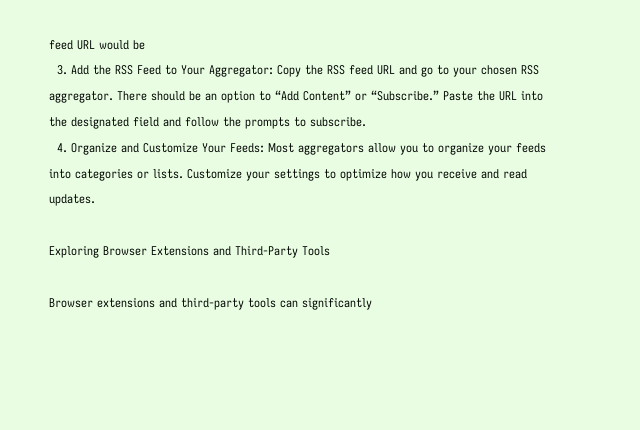feed URL would be
  3. Add the RSS Feed to Your Aggregator: Copy the RSS feed URL and go to your chosen RSS aggregator. There should be an option to “Add Content” or “Subscribe.” Paste the URL into the designated field and follow the prompts to subscribe.
  4. Organize and Customize Your Feeds: Most aggregators allow you to organize your feeds into categories or lists. Customize your settings to optimize how you receive and read updates.

Exploring Browser Extensions and Third-Party Tools

Browser extensions and third-party tools can significantly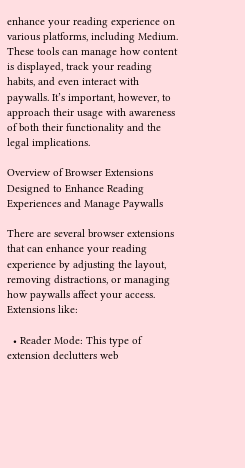enhance your reading experience on various platforms, including Medium. These tools can manage how content is displayed, track your reading habits, and even interact with paywalls. It’s important, however, to approach their usage with awareness of both their functionality and the legal implications.

Overview of Browser Extensions Designed to Enhance Reading Experiences and Manage Paywalls

There are several browser extensions that can enhance your reading experience by adjusting the layout, removing distractions, or managing how paywalls affect your access. Extensions like:

  • Reader Mode: This type of extension declutters web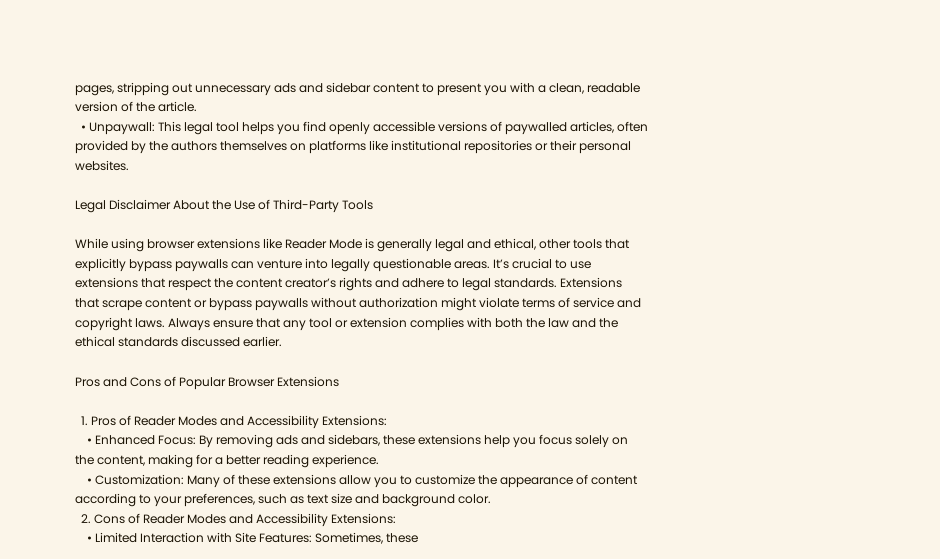pages, stripping out unnecessary ads and sidebar content to present you with a clean, readable version of the article.
  • Unpaywall: This legal tool helps you find openly accessible versions of paywalled articles, often provided by the authors themselves on platforms like institutional repositories or their personal websites.

Legal Disclaimer About the Use of Third-Party Tools

While using browser extensions like Reader Mode is generally legal and ethical, other tools that explicitly bypass paywalls can venture into legally questionable areas. It’s crucial to use extensions that respect the content creator’s rights and adhere to legal standards. Extensions that scrape content or bypass paywalls without authorization might violate terms of service and copyright laws. Always ensure that any tool or extension complies with both the law and the ethical standards discussed earlier.

Pros and Cons of Popular Browser Extensions

  1. Pros of Reader Modes and Accessibility Extensions:
    • Enhanced Focus: By removing ads and sidebars, these extensions help you focus solely on the content, making for a better reading experience.
    • Customization: Many of these extensions allow you to customize the appearance of content according to your preferences, such as text size and background color.
  2. Cons of Reader Modes and Accessibility Extensions:
    • Limited Interaction with Site Features: Sometimes, these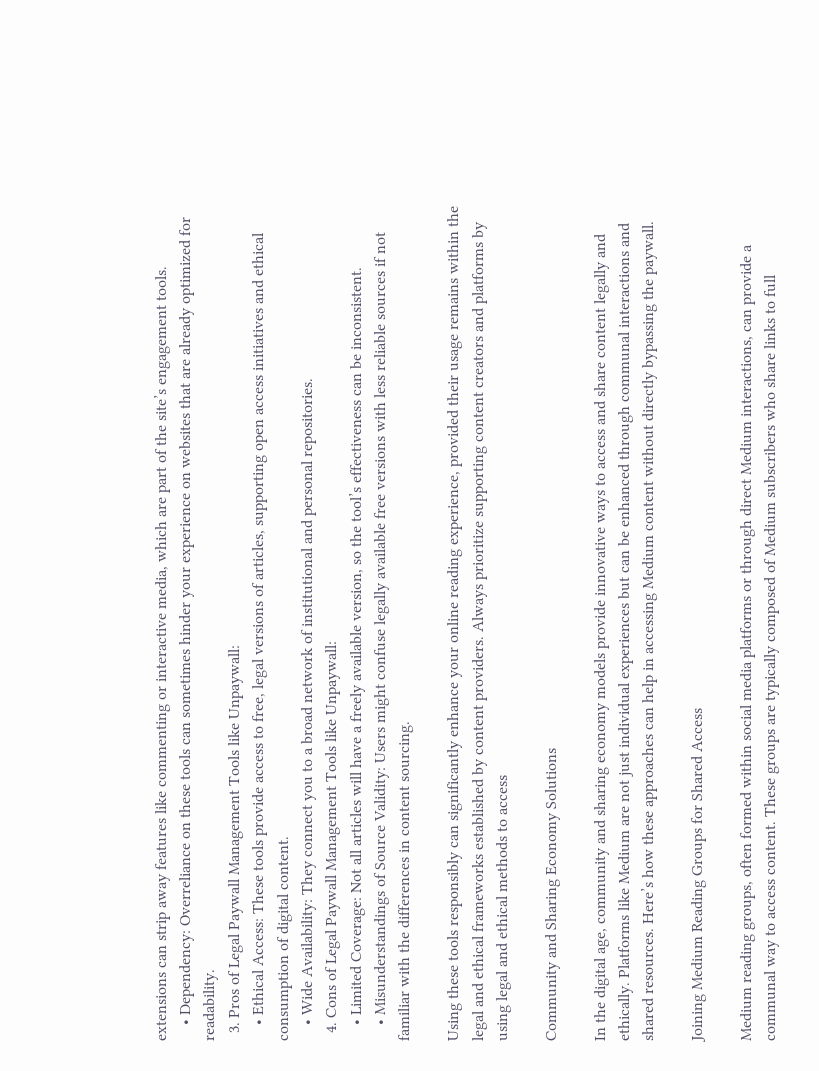extensions can strip away features like commenting or interactive media, which are part of the site’s engagement tools.
    • Dependency: Overreliance on these tools can sometimes hinder your experience on websites that are already optimized for readability.
  3. Pros of Legal Paywall Management Tools like Unpaywall:
    • Ethical Access: These tools provide access to free, legal versions of articles, supporting open access initiatives and ethical consumption of digital content.
    • Wide Availability: They connect you to a broad network of institutional and personal repositories.
  4. Cons of Legal Paywall Management Tools like Unpaywall:
    • Limited Coverage: Not all articles will have a freely available version, so the tool’s effectiveness can be inconsistent.
    • Misunderstandings of Source Validity: Users might confuse legally available free versions with less reliable sources if not familiar with the differences in content sourcing.

Using these tools responsibly can significantly enhance your online reading experience, provided their usage remains within the legal and ethical frameworks established by content providers. Always prioritize supporting content creators and platforms by using legal and ethical methods to access

Community and Sharing Economy Solutions

In the digital age, community and sharing economy models provide innovative ways to access and share content legally and ethically. Platforms like Medium are not just individual experiences but can be enhanced through communal interactions and shared resources. Here’s how these approaches can help in accessing Medium content without directly bypassing the paywall.

Joining Medium Reading Groups for Shared Access

Medium reading groups, often formed within social media platforms or through direct Medium interactions, can provide a communal way to access content. These groups are typically composed of Medium subscribers who share links to full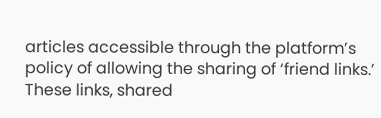articles accessible through the platform’s policy of allowing the sharing of ‘friend links.’ These links, shared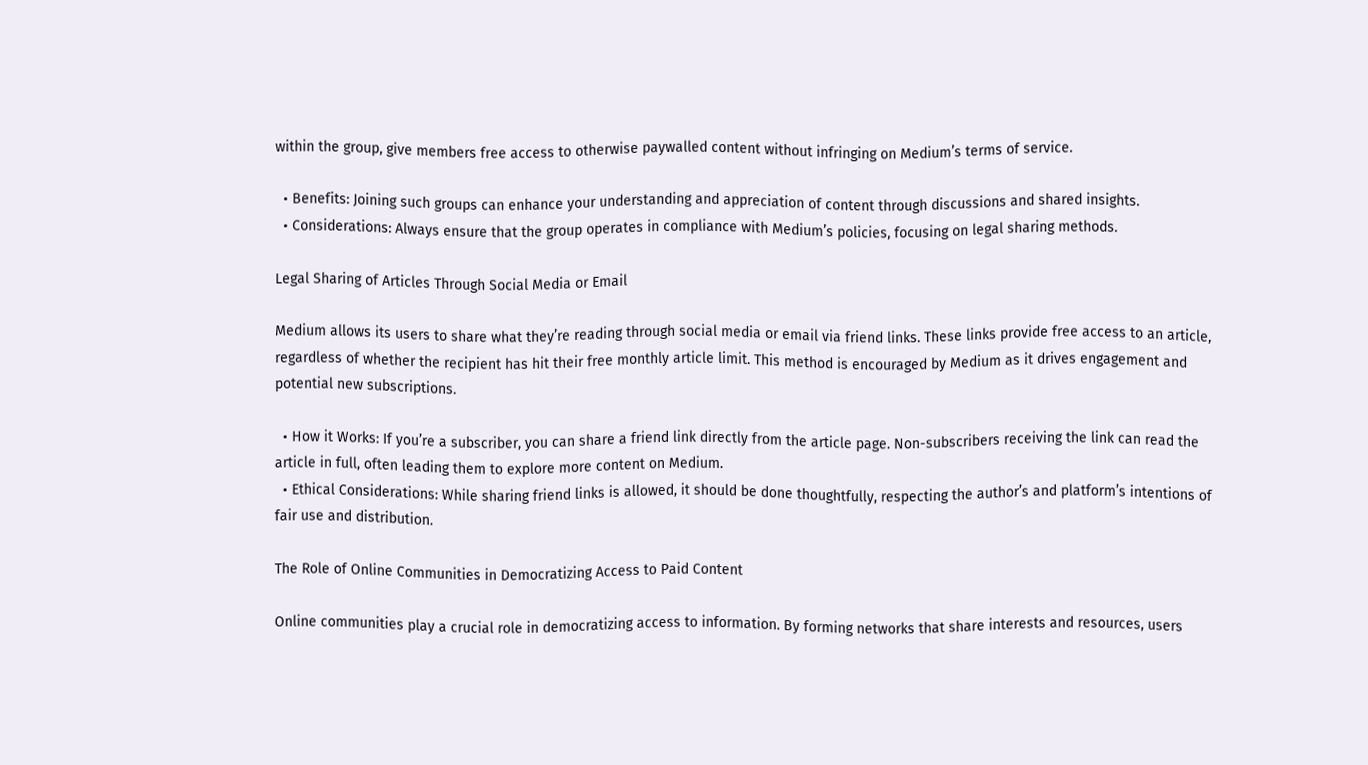within the group, give members free access to otherwise paywalled content without infringing on Medium’s terms of service.

  • Benefits: Joining such groups can enhance your understanding and appreciation of content through discussions and shared insights.
  • Considerations: Always ensure that the group operates in compliance with Medium’s policies, focusing on legal sharing methods.

Legal Sharing of Articles Through Social Media or Email

Medium allows its users to share what they’re reading through social media or email via friend links. These links provide free access to an article, regardless of whether the recipient has hit their free monthly article limit. This method is encouraged by Medium as it drives engagement and potential new subscriptions.

  • How it Works: If you’re a subscriber, you can share a friend link directly from the article page. Non-subscribers receiving the link can read the article in full, often leading them to explore more content on Medium.
  • Ethical Considerations: While sharing friend links is allowed, it should be done thoughtfully, respecting the author’s and platform’s intentions of fair use and distribution.

The Role of Online Communities in Democratizing Access to Paid Content

Online communities play a crucial role in democratizing access to information. By forming networks that share interests and resources, users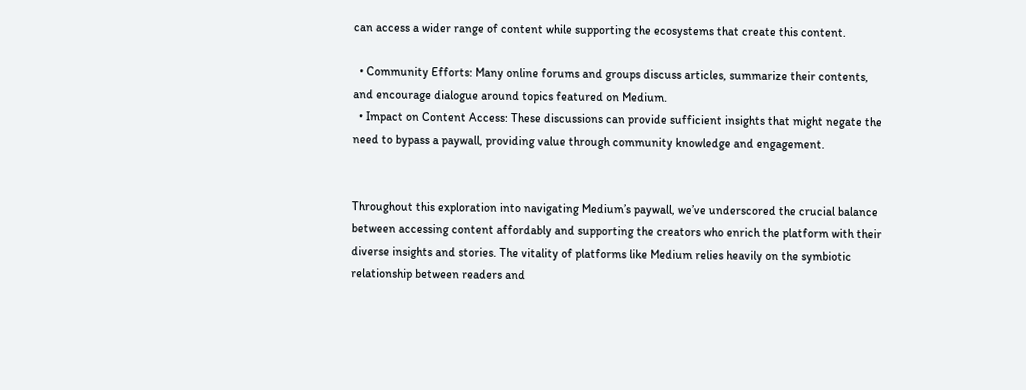can access a wider range of content while supporting the ecosystems that create this content.

  • Community Efforts: Many online forums and groups discuss articles, summarize their contents, and encourage dialogue around topics featured on Medium.
  • Impact on Content Access: These discussions can provide sufficient insights that might negate the need to bypass a paywall, providing value through community knowledge and engagement.


Throughout this exploration into navigating Medium’s paywall, we’ve underscored the crucial balance between accessing content affordably and supporting the creators who enrich the platform with their diverse insights and stories. The vitality of platforms like Medium relies heavily on the symbiotic relationship between readers and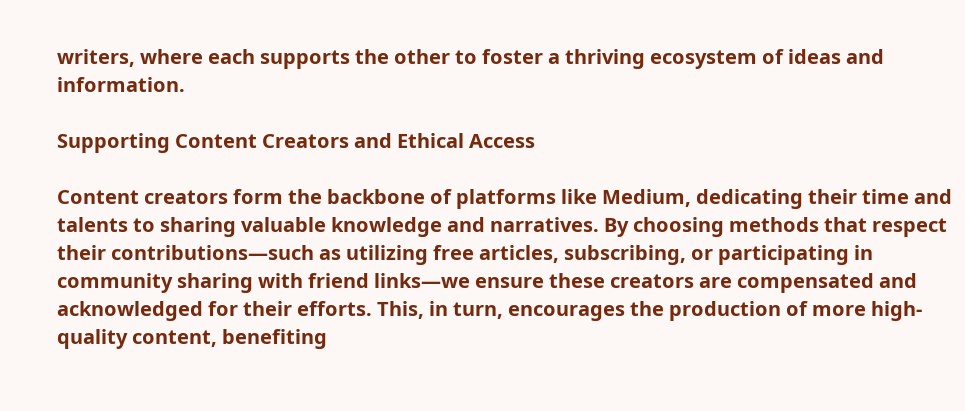writers, where each supports the other to foster a thriving ecosystem of ideas and information.

Supporting Content Creators and Ethical Access

Content creators form the backbone of platforms like Medium, dedicating their time and talents to sharing valuable knowledge and narratives. By choosing methods that respect their contributions—such as utilizing free articles, subscribing, or participating in community sharing with friend links—we ensure these creators are compensated and acknowledged for their efforts. This, in turn, encourages the production of more high-quality content, benefiting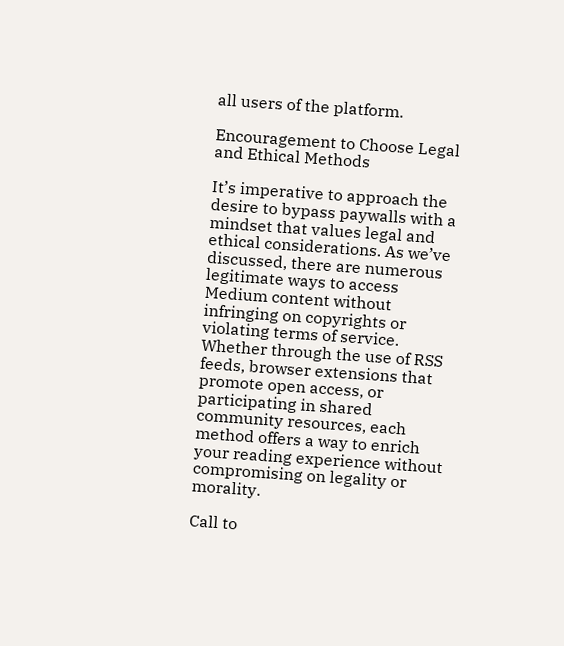all users of the platform.

Encouragement to Choose Legal and Ethical Methods

It’s imperative to approach the desire to bypass paywalls with a mindset that values legal and ethical considerations. As we’ve discussed, there are numerous legitimate ways to access Medium content without infringing on copyrights or violating terms of service. Whether through the use of RSS feeds, browser extensions that promote open access, or participating in shared community resources, each method offers a way to enrich your reading experience without compromising on legality or morality.

Call to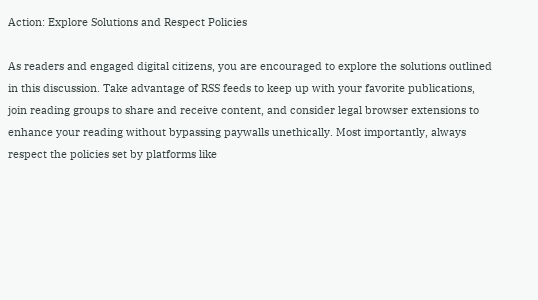Action: Explore Solutions and Respect Policies

As readers and engaged digital citizens, you are encouraged to explore the solutions outlined in this discussion. Take advantage of RSS feeds to keep up with your favorite publications, join reading groups to share and receive content, and consider legal browser extensions to enhance your reading without bypassing paywalls unethically. Most importantly, always respect the policies set by platforms like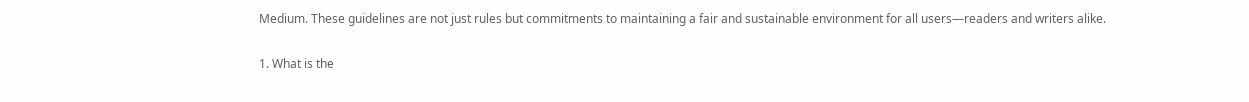Medium. These guidelines are not just rules but commitments to maintaining a fair and sustainable environment for all users—readers and writers alike.


1. What is the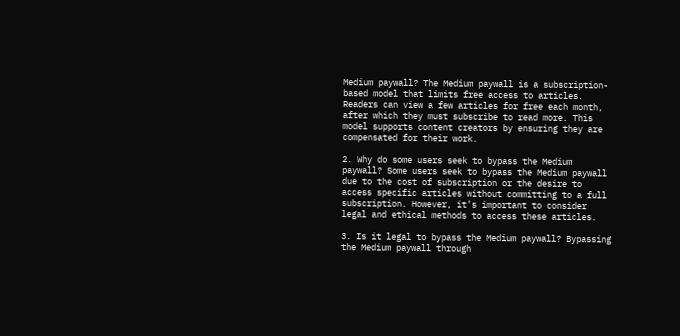Medium paywall? The Medium paywall is a subscription-based model that limits free access to articles. Readers can view a few articles for free each month, after which they must subscribe to read more. This model supports content creators by ensuring they are compensated for their work.

2. Why do some users seek to bypass the Medium paywall? Some users seek to bypass the Medium paywall due to the cost of subscription or the desire to access specific articles without committing to a full subscription. However, it’s important to consider legal and ethical methods to access these articles.

3. Is it legal to bypass the Medium paywall? Bypassing the Medium paywall through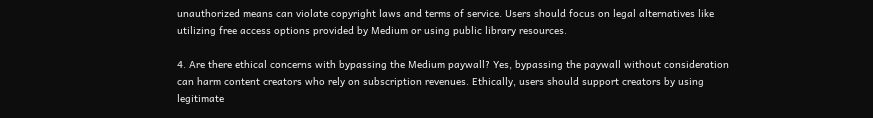unauthorized means can violate copyright laws and terms of service. Users should focus on legal alternatives like utilizing free access options provided by Medium or using public library resources.

4. Are there ethical concerns with bypassing the Medium paywall? Yes, bypassing the paywall without consideration can harm content creators who rely on subscription revenues. Ethically, users should support creators by using legitimate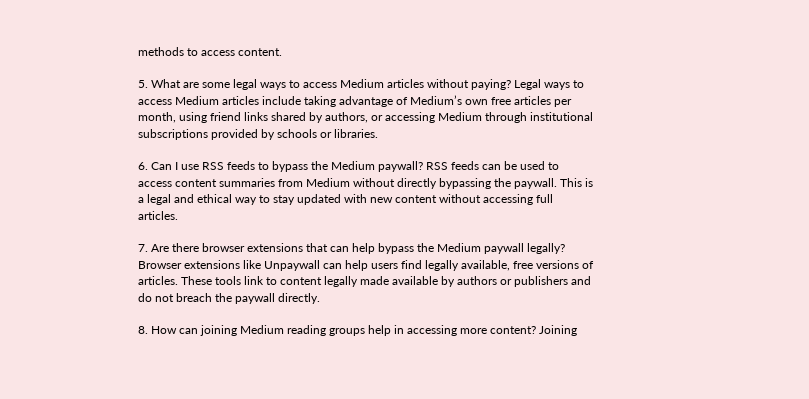methods to access content.

5. What are some legal ways to access Medium articles without paying? Legal ways to access Medium articles include taking advantage of Medium’s own free articles per month, using friend links shared by authors, or accessing Medium through institutional subscriptions provided by schools or libraries.

6. Can I use RSS feeds to bypass the Medium paywall? RSS feeds can be used to access content summaries from Medium without directly bypassing the paywall. This is a legal and ethical way to stay updated with new content without accessing full articles.

7. Are there browser extensions that can help bypass the Medium paywall legally? Browser extensions like Unpaywall can help users find legally available, free versions of articles. These tools link to content legally made available by authors or publishers and do not breach the paywall directly.

8. How can joining Medium reading groups help in accessing more content? Joining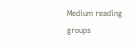Medium reading groups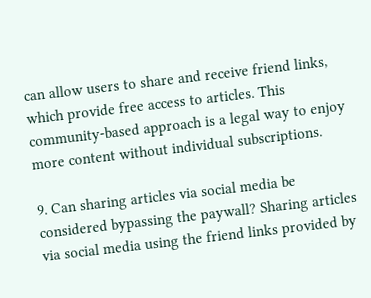can allow users to share and receive friend links, which provide free access to articles. This community-based approach is a legal way to enjoy more content without individual subscriptions.

9. Can sharing articles via social media be considered bypassing the paywall? Sharing articles via social media using the friend links provided by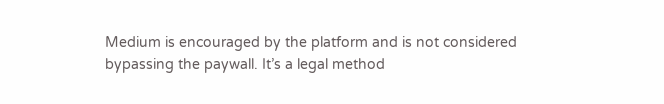Medium is encouraged by the platform and is not considered bypassing the paywall. It’s a legal method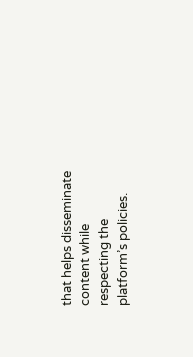that helps disseminate content while respecting the platform’s policies.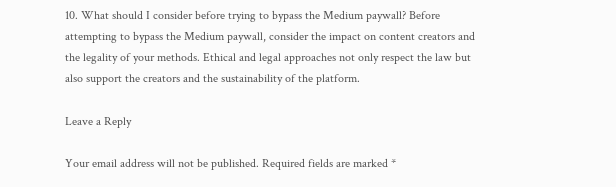10. What should I consider before trying to bypass the Medium paywall? Before attempting to bypass the Medium paywall, consider the impact on content creators and the legality of your methods. Ethical and legal approaches not only respect the law but also support the creators and the sustainability of the platform.

Leave a Reply

Your email address will not be published. Required fields are marked *